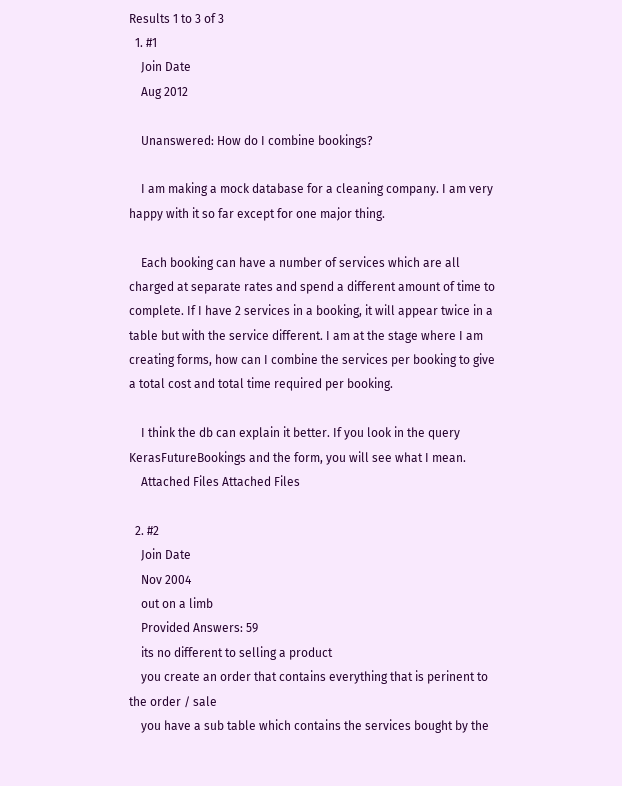Results 1 to 3 of 3
  1. #1
    Join Date
    Aug 2012

    Unanswered: How do I combine bookings?

    I am making a mock database for a cleaning company. I am very happy with it so far except for one major thing.

    Each booking can have a number of services which are all charged at separate rates and spend a different amount of time to complete. If I have 2 services in a booking, it will appear twice in a table but with the service different. I am at the stage where I am creating forms, how can I combine the services per booking to give a total cost and total time required per booking.

    I think the db can explain it better. If you look in the query KerasFutureBookings and the form, you will see what I mean.
    Attached Files Attached Files

  2. #2
    Join Date
    Nov 2004
    out on a limb
    Provided Answers: 59
    its no different to selling a product
    you create an order that contains everything that is perinent to the order / sale
    you have a sub table which contains the services bought by the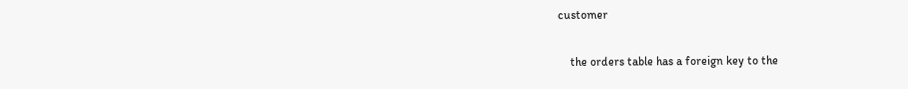customer

    the orders table has a foreign key to the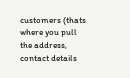customers (thats where you pull the address, contact details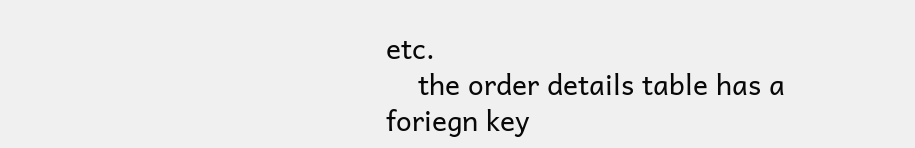etc.
    the order details table has a foriegn key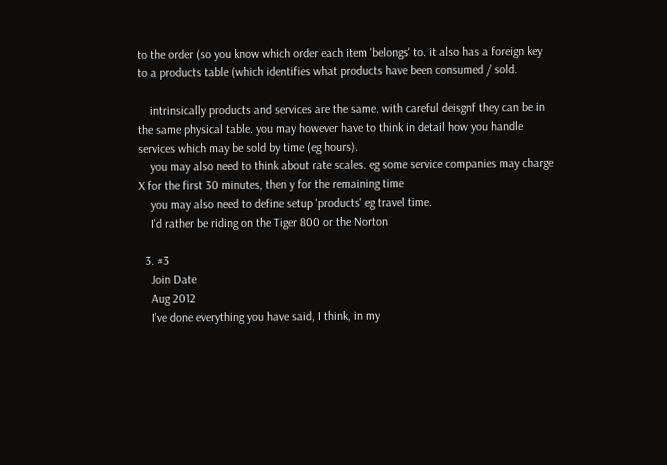to the order (so you know which order each item 'belongs' to. it also has a foreign key to a products table (which identifies what products have been consumed / sold.

    intrinsically products and services are the same. with careful deisgnf they can be in the same physical table. you may however have to think in detail how you handle services which may be sold by time (eg hours).
    you may also need to think about rate scales. eg some service companies may charge X for the first 30 minutes, then y for the remaining time
    you may also need to define setup 'products' eg travel time.
    I'd rather be riding on the Tiger 800 or the Norton

  3. #3
    Join Date
    Aug 2012
    I've done everything you have said, I think, in my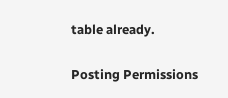table already.

Posting Permissions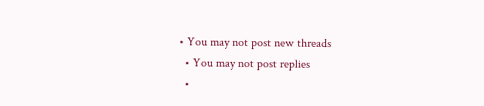• You may not post new threads
  • You may not post replies
  •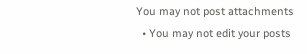You may not post attachments
  • You may not edit your posts